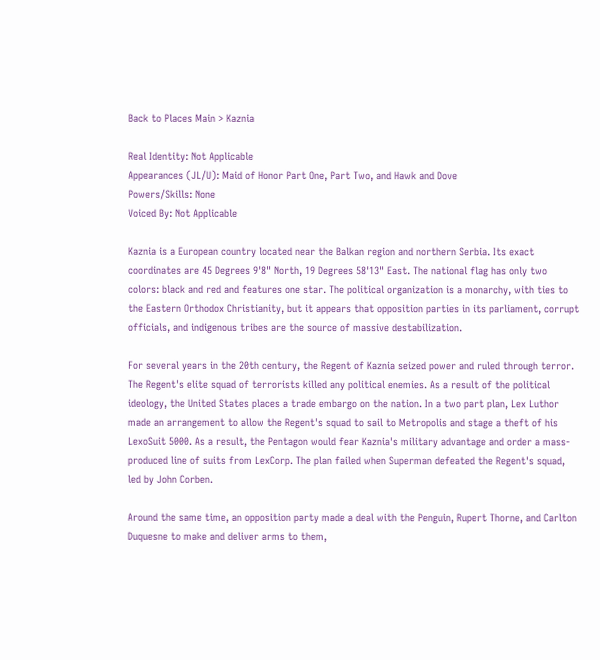Back to Places Main > Kaznia

Real Identity: Not Applicable
Appearances (JL/U): Maid of Honor Part One, Part Two, and Hawk and Dove
Powers/Skills: None
Voiced By: Not Applicable

Kaznia is a European country located near the Balkan region and northern Serbia. Its exact coordinates are 45 Degrees 9'8" North, 19 Degrees 58'13" East. The national flag has only two colors: black and red and features one star. The political organization is a monarchy, with ties to the Eastern Orthodox Christianity, but it appears that opposition parties in its parliament, corrupt officials, and indigenous tribes are the source of massive destabilization.

For several years in the 20th century, the Regent of Kaznia seized power and ruled through terror. The Regent's elite squad of terrorists killed any political enemies. As a result of the political ideology, the United States places a trade embargo on the nation. In a two part plan, Lex Luthor made an arrangement to allow the Regent's squad to sail to Metropolis and stage a theft of his LexoSuit 5000. As a result, the Pentagon would fear Kaznia's military advantage and order a mass-produced line of suits from LexCorp. The plan failed when Superman defeated the Regent's squad, led by John Corben.

Around the same time, an opposition party made a deal with the Penguin, Rupert Thorne, and Carlton Duquesne to make and deliver arms to them,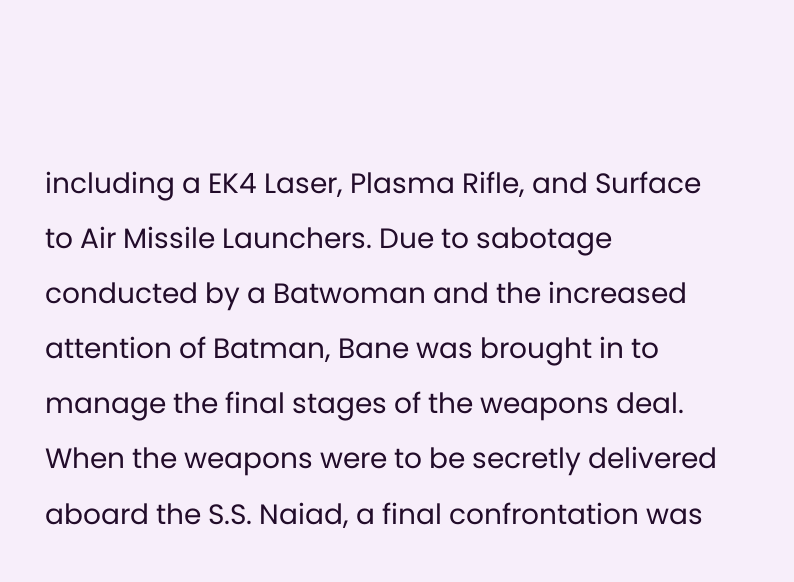including a EK4 Laser, Plasma Rifle, and Surface to Air Missile Launchers. Due to sabotage conducted by a Batwoman and the increased attention of Batman, Bane was brought in to manage the final stages of the weapons deal. When the weapons were to be secretly delivered aboard the S.S. Naiad, a final confrontation was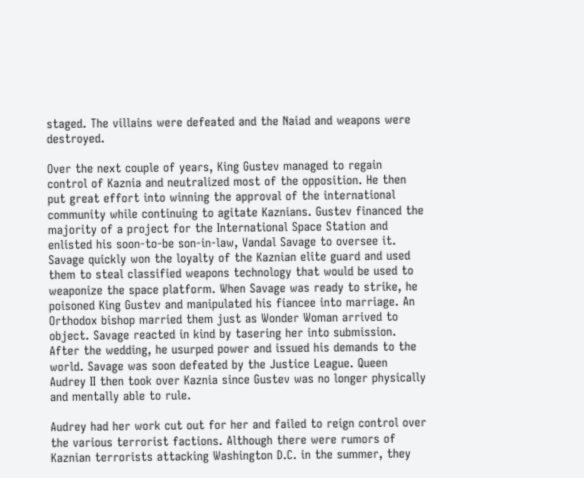staged. The villains were defeated and the Naiad and weapons were destroyed.

Over the next couple of years, King Gustev managed to regain control of Kaznia and neutralized most of the opposition. He then put great effort into winning the approval of the international community while continuing to agitate Kaznians. Gustev financed the majority of a project for the International Space Station and enlisted his soon-to-be son-in-law, Vandal Savage to oversee it. Savage quickly won the loyalty of the Kaznian elite guard and used them to steal classified weapons technology that would be used to weaponize the space platform. When Savage was ready to strike, he poisoned King Gustev and manipulated his fiancee into marriage. An Orthodox bishop married them just as Wonder Woman arrived to object. Savage reacted in kind by tasering her into submission. After the wedding, he usurped power and issued his demands to the world. Savage was soon defeated by the Justice League. Queen Audrey II then took over Kaznia since Gustev was no longer physically and mentally able to rule.

Audrey had her work cut out for her and failed to reign control over the various terrorist factions. Although there were rumors of Kaznian terrorists attacking Washington D.C. in the summer, they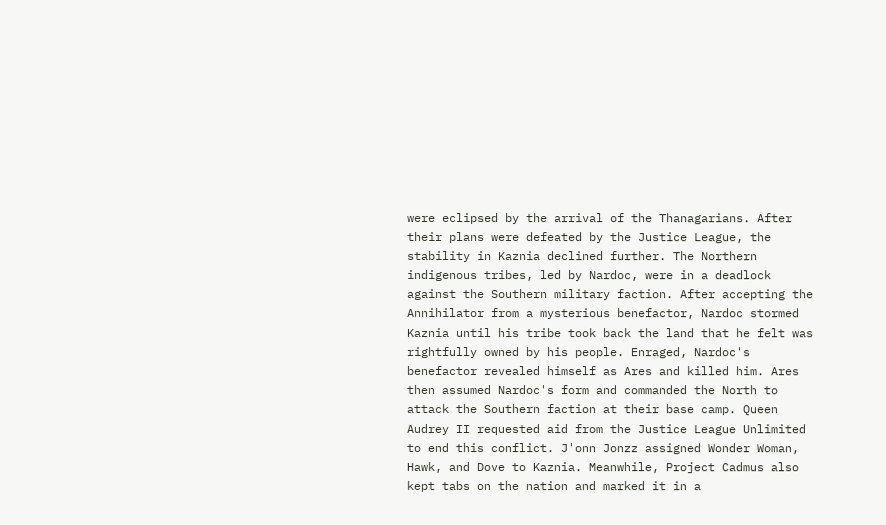were eclipsed by the arrival of the Thanagarians. After their plans were defeated by the Justice League, the stability in Kaznia declined further. The Northern indigenous tribes, led by Nardoc, were in a deadlock against the Southern military faction. After accepting the Annihilator from a mysterious benefactor, Nardoc stormed Kaznia until his tribe took back the land that he felt was rightfully owned by his people. Enraged, Nardoc's benefactor revealed himself as Ares and killed him. Ares then assumed Nardoc's form and commanded the North to attack the Southern faction at their base camp. Queen Audrey II requested aid from the Justice League Unlimited to end this conflict. J'onn Jonzz assigned Wonder Woman, Hawk, and Dove to Kaznia. Meanwhile, Project Cadmus also kept tabs on the nation and marked it in a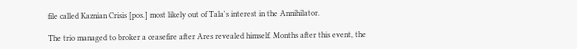file called Kaznian Crisis [pos.] most likely out of Tala's interest in the Annihilator.

The trio managed to broker a ceasefire after Ares revealed himself. Months after this event, the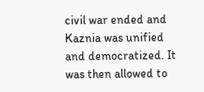civil war ended and Kaznia was unified and democratized. It was then allowed to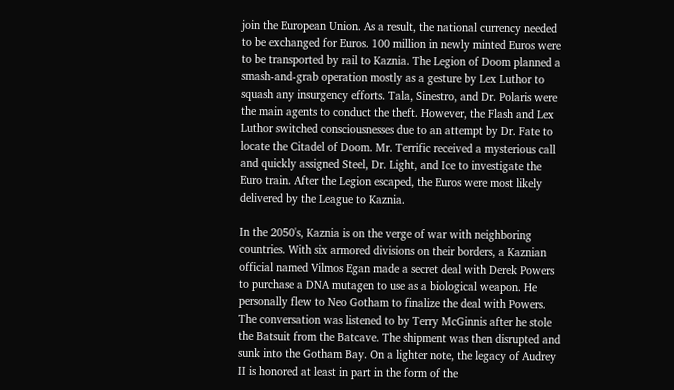join the European Union. As a result, the national currency needed to be exchanged for Euros. 100 million in newly minted Euros were to be transported by rail to Kaznia. The Legion of Doom planned a smash-and-grab operation mostly as a gesture by Lex Luthor to squash any insurgency efforts. Tala, Sinestro, and Dr. Polaris were the main agents to conduct the theft. However, the Flash and Lex Luthor switched consciousnesses due to an attempt by Dr. Fate to locate the Citadel of Doom. Mr. Terrific received a mysterious call and quickly assigned Steel, Dr. Light, and Ice to investigate the Euro train. After the Legion escaped, the Euros were most likely delivered by the League to Kaznia.

In the 2050's, Kaznia is on the verge of war with neighboring countries. With six armored divisions on their borders, a Kaznian official named Vilmos Egan made a secret deal with Derek Powers to purchase a DNA mutagen to use as a biological weapon. He personally flew to Neo Gotham to finalize the deal with Powers. The conversation was listened to by Terry McGinnis after he stole the Batsuit from the Batcave. The shipment was then disrupted and sunk into the Gotham Bay. On a lighter note, the legacy of Audrey II is honored at least in part in the form of the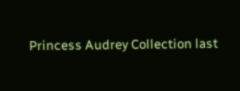Princess Audrey Collection last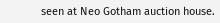seen at Neo Gotham auction house.